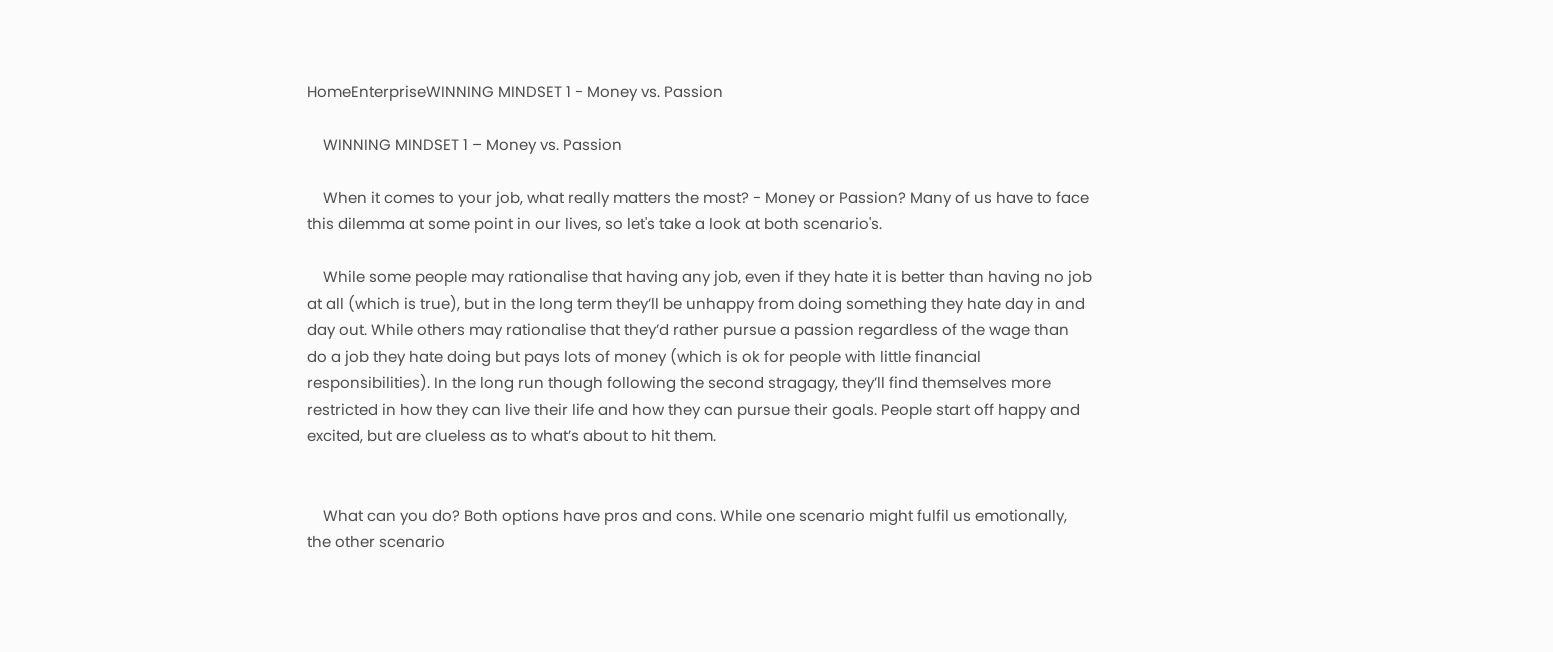HomeEnterpriseWINNING MINDSET 1 - Money vs. Passion

    WINNING MINDSET 1 – Money vs. Passion

    When it comes to your job, what really matters the most? - Money or Passion? Many of us have to face this dilemma at some point in our lives, so let's take a look at both scenario's.

    While some people may rationalise that having any job, even if they hate it is better than having no job at all (which is true), but in the long term they’ll be unhappy from doing something they hate day in and day out. While others may rationalise that they’d rather pursue a passion regardless of the wage than do a job they hate doing but pays lots of money (which is ok for people with little financial responsibilities). In the long run though following the second stragagy, they’ll find themselves more restricted in how they can live their life and how they can pursue their goals. People start off happy and excited, but are clueless as to what’s about to hit them.


    What can you do? Both options have pros and cons. While one scenario might fulfil us emotionally, the other scenario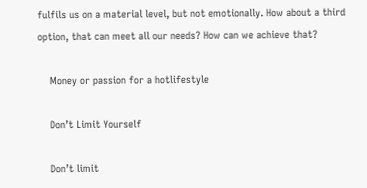fulfils us on a material level, but not emotionally. How about a third option, that can meet all our needs? How can we achieve that?

    Money or passion for a hotlifestyle

    Don’t Limit Yourself

    Don’t limit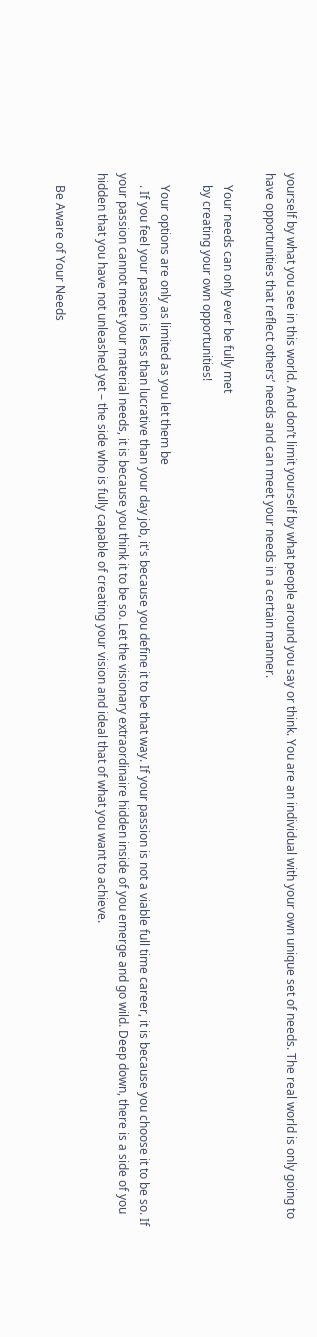yourself by what you see in this world. And don’t limit yourself by what people around you say or think. You are an individual with your own unique set of needs. The real world is only going to have opportunities that reflect others’ needs and can meet your needs in a certain manner.

    Your needs can only ever be fully met
    by creating your own opportunities!

    Your options are only as limited as you let them be
    . If you feel your passion is less than lucrative than your day job, it's because you define it to be that way. If your passion is not a viable full time career, it is because you choose it to be so. If your passion cannot meet your material needs, it is because you think it to be so. Let the visionary extraordinaire hidden inside of you emerge and go wild. Deep down, there is a side of you hidden that you have not unleashed yet – the side who is fully capable of creating your vision and ideal that of what you want to achieve.

    Be Aware of Your Needs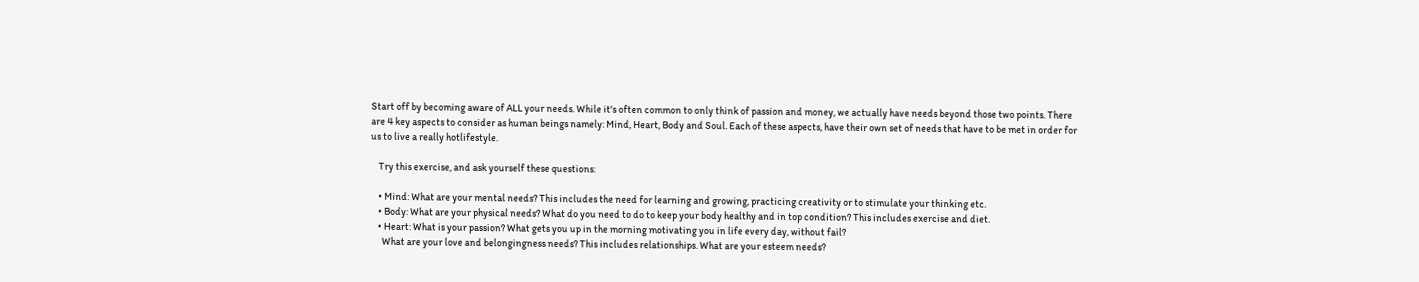Start off by becoming aware of ALL your needs. While it's often common to only think of passion and money, we actually have needs beyond those two points. There are 4 key aspects to consider as human beings namely: Mind, Heart, Body and Soul. Each of these aspects, have their own set of needs that have to be met in order for us to live a really hotlifestyle.

    Try this exercise, and ask yourself these questions:

    • Mind: What are your mental needs? This includes the need for learning and growing, practicing creativity or to stimulate your thinking etc.
    • Body: What are your physical needs? What do you need to do to keep your body healthy and in top condition? This includes exercise and diet.
    • Heart: What is your passion? What gets you up in the morning motivating you in life every day, without fail?
      What are your love and belongingness needs? This includes relationships. What are your esteem needs?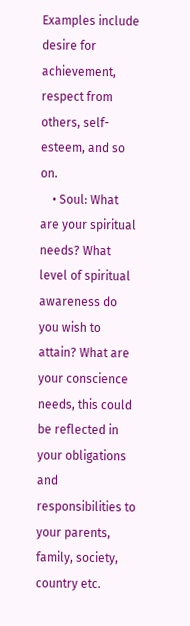Examples include desire for achievement, respect from others, self-esteem, and so on.
    • Soul: What are your spiritual needs? What level of spiritual awareness do you wish to attain? What are your conscience needs, this could be reflected in your obligations and responsibilities to your parents, family, society, country etc.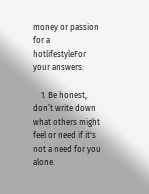money or passion for a hotlifestyleFor your answers:

    1. Be honest, don’t write down what others might feel or need if it's not a need for you alone.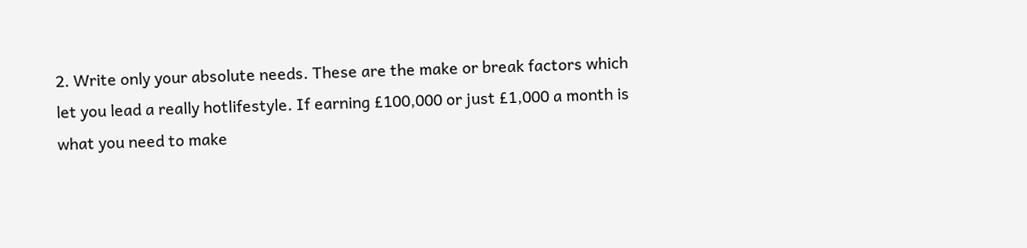2. Write only your absolute needs. These are the make or break factors which let you lead a really hotlifestyle. If earning £100,000 or just £1,000 a month is what you need to make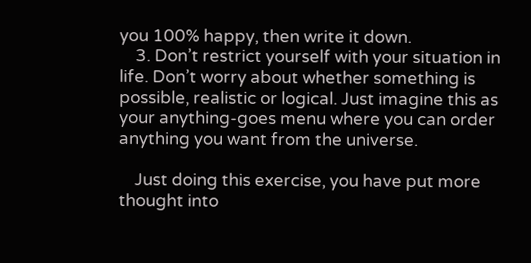you 100% happy, then write it down.
    3. Don’t restrict yourself with your situation in life. Don’t worry about whether something is possible, realistic or logical. Just imagine this as your anything-goes menu where you can order anything you want from the universe.

    Just doing this exercise, you have put more thought into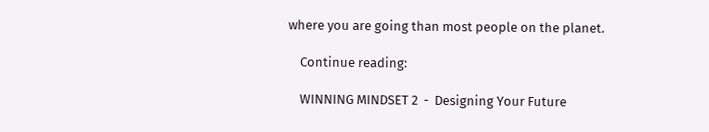where you are going than most people on the planet.

    Continue reading:

    WINNING MINDSET 2  -  Designing Your Future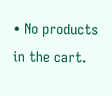• No products in the cart.